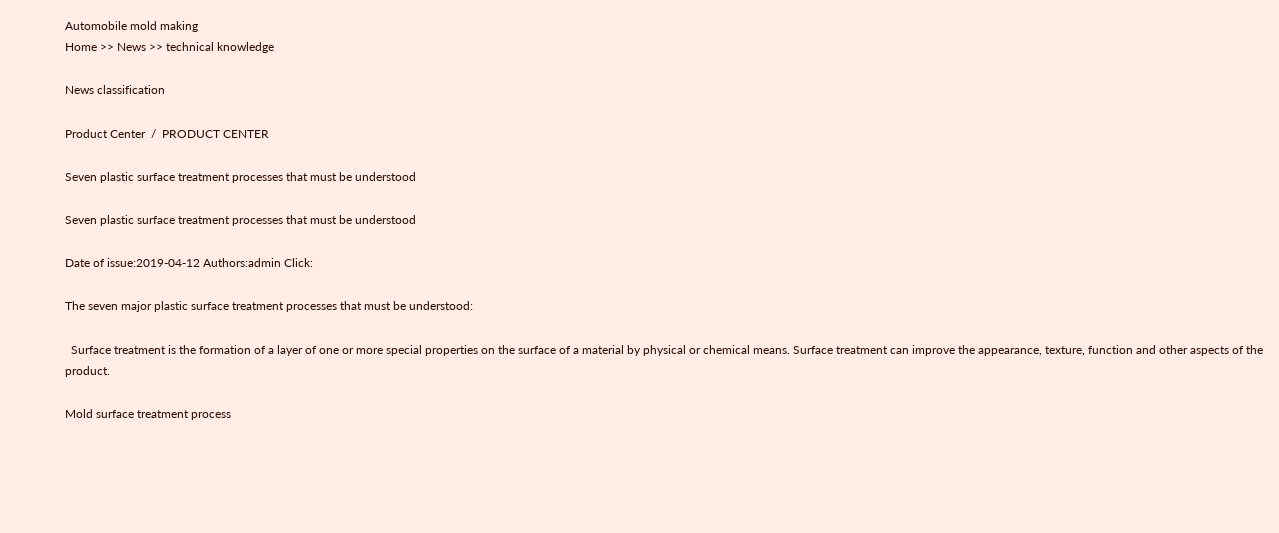Automobile mold making
Home >> News >> technical knowledge

News classification

Product Center  /  PRODUCT CENTER

Seven plastic surface treatment processes that must be understood

Seven plastic surface treatment processes that must be understood

Date of issue:2019-04-12 Authors:admin Click:

The seven major plastic surface treatment processes that must be understood:

  Surface treatment is the formation of a layer of one or more special properties on the surface of a material by physical or chemical means. Surface treatment can improve the appearance, texture, function and other aspects of the product.

Mold surface treatment process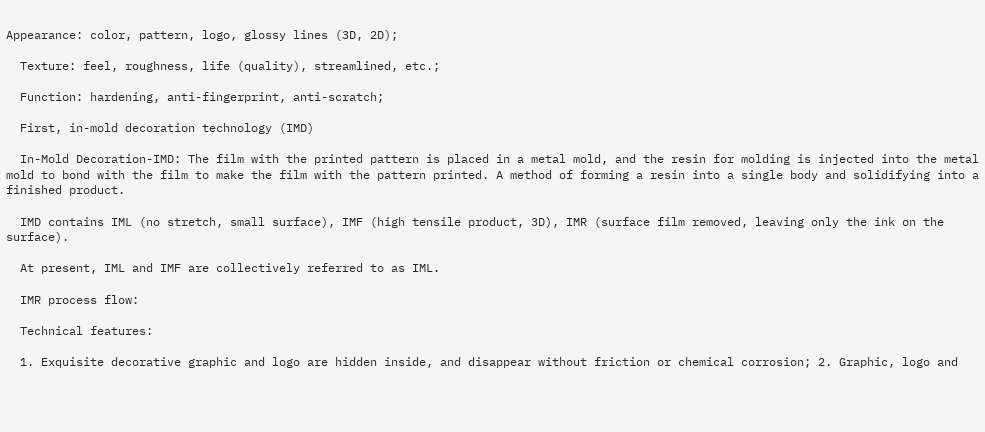Appearance: color, pattern, logo, glossy lines (3D, 2D);

  Texture: feel, roughness, life (quality), streamlined, etc.;

  Function: hardening, anti-fingerprint, anti-scratch;

  First, in-mold decoration technology (IMD)

  In-Mold Decoration-IMD: The film with the printed pattern is placed in a metal mold, and the resin for molding is injected into the metal mold to bond with the film to make the film with the pattern printed. A method of forming a resin into a single body and solidifying into a finished product.

  IMD contains IML (no stretch, small surface), IMF (high tensile product, 3D), IMR (surface film removed, leaving only the ink on the surface).

  At present, IML and IMF are collectively referred to as IML.

  IMR process flow:

  Technical features:

  1. Exquisite decorative graphic and logo are hidden inside, and disappear without friction or chemical corrosion; 2. Graphic, logo and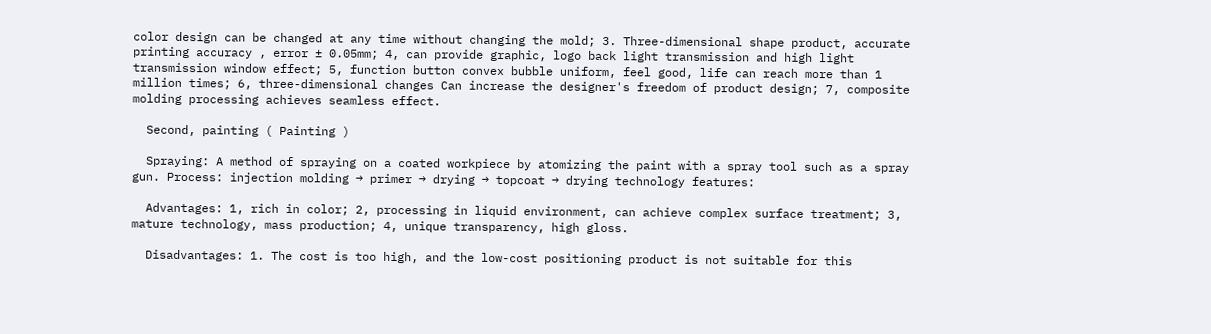color design can be changed at any time without changing the mold; 3. Three-dimensional shape product, accurate printing accuracy , error ± 0.05mm; 4, can provide graphic, logo back light transmission and high light transmission window effect; 5, function button convex bubble uniform, feel good, life can reach more than 1 million times; 6, three-dimensional changes Can increase the designer's freedom of product design; 7, composite molding processing achieves seamless effect.

  Second, painting ( Painting )

  Spraying: A method of spraying on a coated workpiece by atomizing the paint with a spray tool such as a spray gun. Process: injection molding → primer → drying → topcoat → drying technology features:

  Advantages: 1, rich in color; 2, processing in liquid environment, can achieve complex surface treatment; 3, mature technology, mass production; 4, unique transparency, high gloss.

  Disadvantages: 1. The cost is too high, and the low-cost positioning product is not suitable for this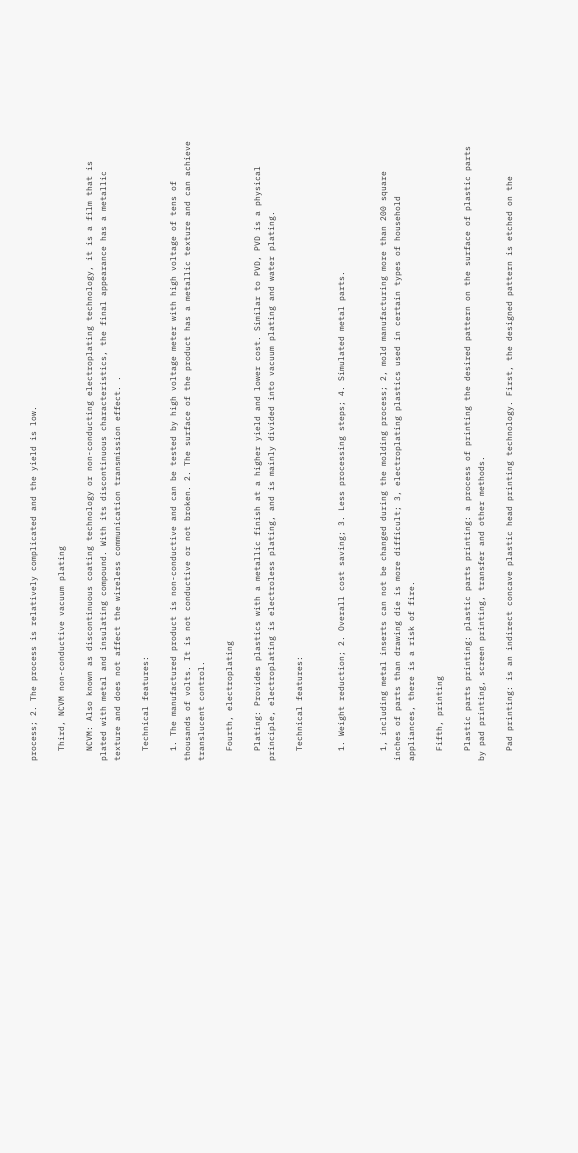process; 2. The process is relatively complicated and the yield is low.

  Third, NCVM non-conductive vacuum plating

  NCVM: Also known as discontinuous coating technology or non-conducting electroplating technology, it is a film that is plated with metal and insulating compound. With its discontinuous characteristics, the final appearance has a metallic texture and does not affect the wireless communication transmission effect. .

  Technical features:

  1. The manufactured product is non-conductive and can be tested by high voltage meter with high voltage of tens of thousands of volts. It is not conductive or not broken. 2. The surface of the product has a metallic texture and can achieve translucent control.

  Fourth, electroplating

  Plating: Provides plastics with a metallic finish at a higher yield and lower cost. Similar to PVD, PVD is a physical principle, electroplating is electroless plating, and is mainly divided into vacuum plating and water plating.

  Technical features:


  1. Weight reduction; 2. Overall cost saving; 3. Less processing steps; 4. Simulated metal parts.


  1, including metal inserts can not be changed during the molding process; 2, mold manufacturing more than 200 square inches of parts than drawing die is more difficult; 3, electroplating plastics used in certain types of household appliances, there is a risk of fire.

  Fifth, printing

  Plastic parts printing: plastic parts printing: a process of printing the desired pattern on the surface of plastic parts by pad printing, screen printing, transfer and other methods.

  Pad printing: is an indirect concave plastic head printing technology. First, the designed pattern is etched on the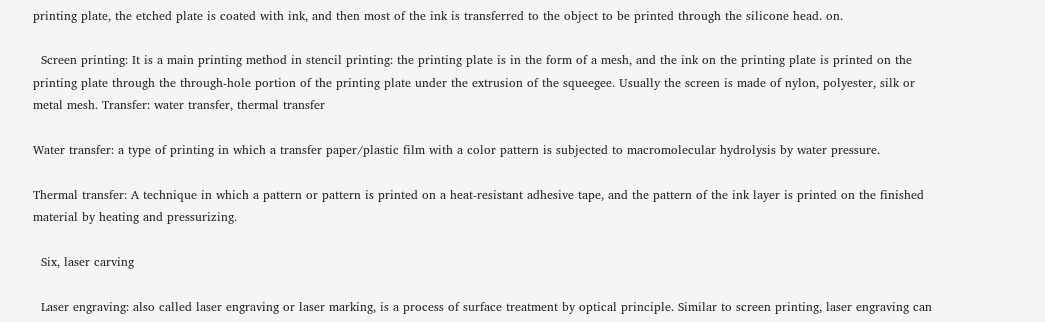printing plate, the etched plate is coated with ink, and then most of the ink is transferred to the object to be printed through the silicone head. on.

  Screen printing: It is a main printing method in stencil printing: the printing plate is in the form of a mesh, and the ink on the printing plate is printed on the printing plate through the through-hole portion of the printing plate under the extrusion of the squeegee. Usually the screen is made of nylon, polyester, silk or metal mesh. Transfer: water transfer, thermal transfer

Water transfer: a type of printing in which a transfer paper/plastic film with a color pattern is subjected to macromolecular hydrolysis by water pressure.

Thermal transfer: A technique in which a pattern or pattern is printed on a heat-resistant adhesive tape, and the pattern of the ink layer is printed on the finished material by heating and pressurizing.

  Six, laser carving

  Laser engraving: also called laser engraving or laser marking, is a process of surface treatment by optical principle. Similar to screen printing, laser engraving can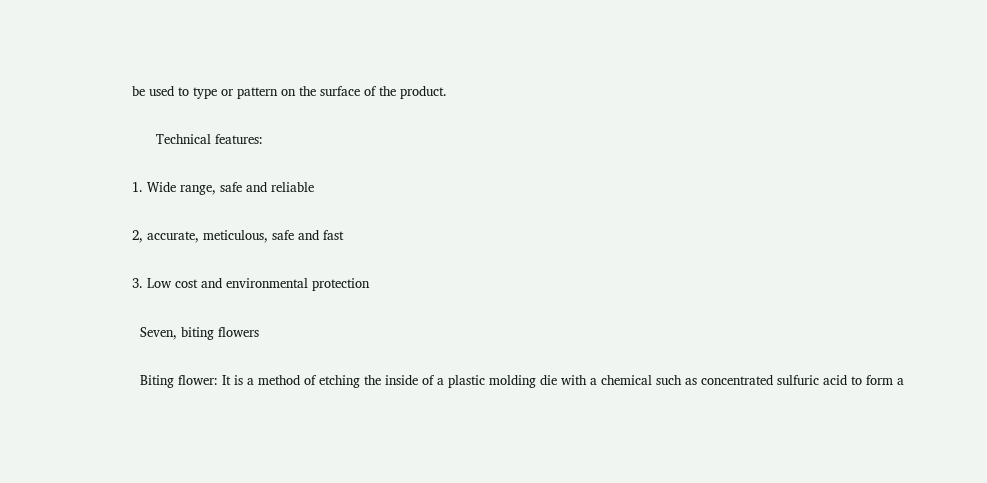be used to type or pattern on the surface of the product.

      Technical features:

1. Wide range, safe and reliable

2, accurate, meticulous, safe and fast

3. Low cost and environmental protection

  Seven, biting flowers

  Biting flower: It is a method of etching the inside of a plastic molding die with a chemical such as concentrated sulfuric acid to form a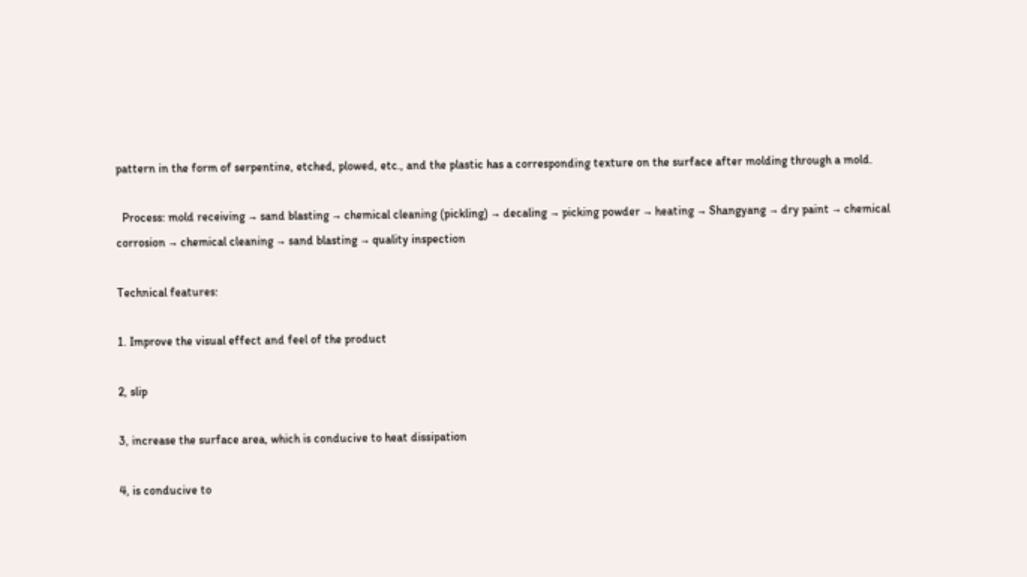pattern in the form of serpentine, etched, plowed, etc., and the plastic has a corresponding texture on the surface after molding through a mold.

  Process: mold receiving → sand blasting → chemical cleaning (pickling) → decaling → picking powder → heating → Shangyang → dry paint → chemical corrosion → chemical cleaning → sand blasting → quality inspection

Technical features:

1. Improve the visual effect and feel of the product

2, slip

3, increase the surface area, which is conducive to heat dissipation

4, is conducive to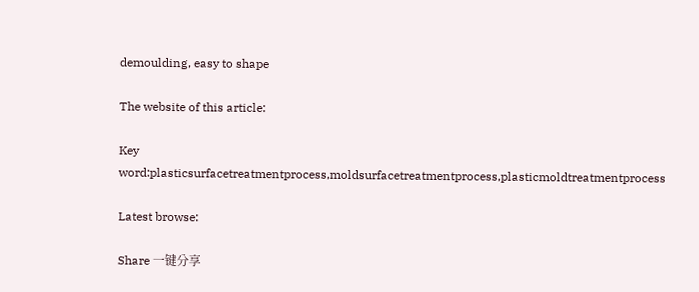demoulding, easy to shape

The website of this article:

Key word:plasticsurfacetreatmentprocess,moldsurfacetreatmentprocess,plasticmoldtreatmentprocess

Latest browse:

Share 一键分享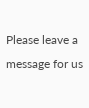Please leave a message for us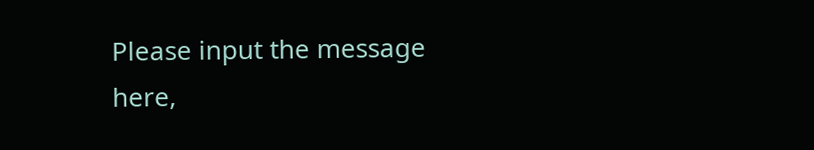Please input the message here,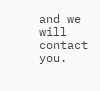and we will contact you.